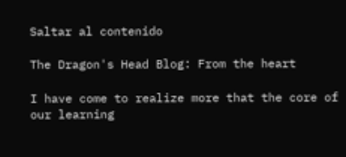Saltar al contenido

The Dragon's Head Blog: From the heart

I have come to realize more that the core of our learning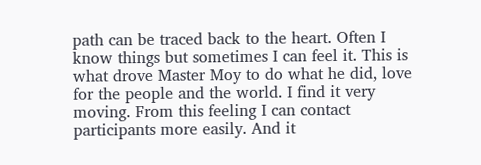path can be traced back to the heart. Often I know things but sometimes I can feel it. This is what drove Master Moy to do what he did, love for the people and the world. I find it very moving. From this feeling I can contact participants more easily. And it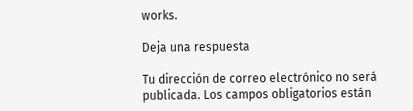works.

Deja una respuesta

Tu dirección de correo electrónico no será publicada. Los campos obligatorios están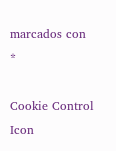marcados con *

Cookie Control Icon